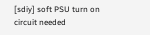[sdiy] soft PSU turn on circuit needed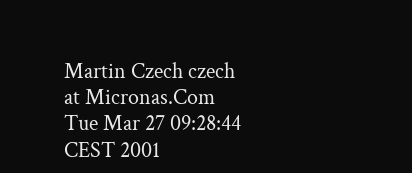Martin Czech czech at Micronas.Com
Tue Mar 27 09:28:44 CEST 2001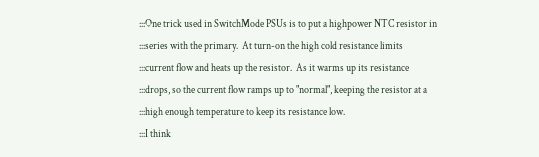:::One trick used in SwitchMode PSUs is to put a highpower NTC resistor in
:::series with the primary.  At turn-on the high cold resistance limits
:::current flow and heats up the resistor.  As it warms up its resistance
:::drops, so the current flow ramps up to "normal", keeping the resistor at a
:::high enough temperature to keep its resistance low.
:::I think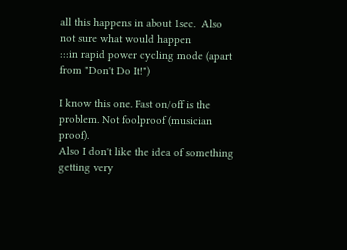all this happens in about 1sec.  Also not sure what would happen
:::in rapid power cycling mode (apart from "Don't Do It!")

I know this one. Fast on/off is the problem. Not foolproof (musician proof).
Also I don't like the idea of something getting very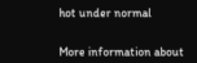hot under normal


More information about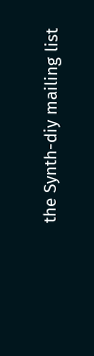the Synth-diy mailing list